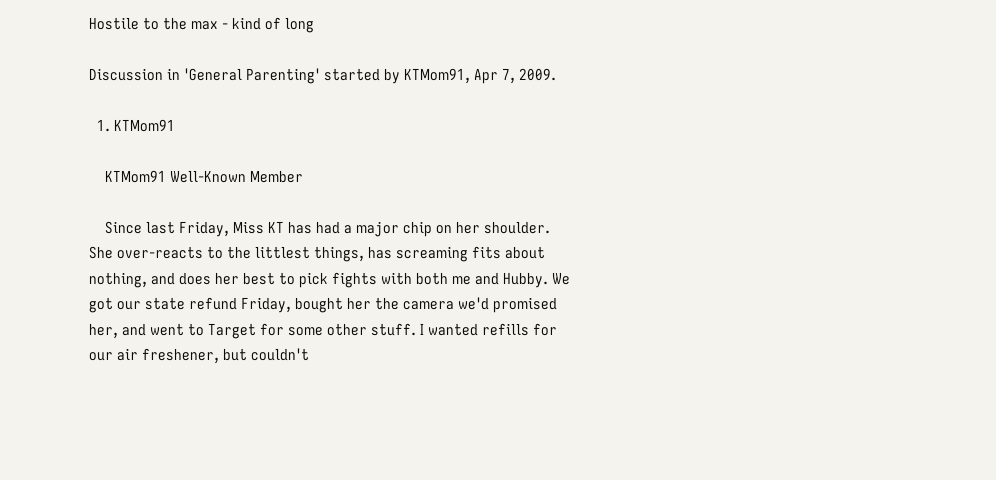Hostile to the max - kind of long

Discussion in 'General Parenting' started by KTMom91, Apr 7, 2009.

  1. KTMom91

    KTMom91 Well-Known Member

    Since last Friday, Miss KT has had a major chip on her shoulder. She over-reacts to the littlest things, has screaming fits about nothing, and does her best to pick fights with both me and Hubby. We got our state refund Friday, bought her the camera we'd promised her, and went to Target for some other stuff. I wanted refills for our air freshener, but couldn't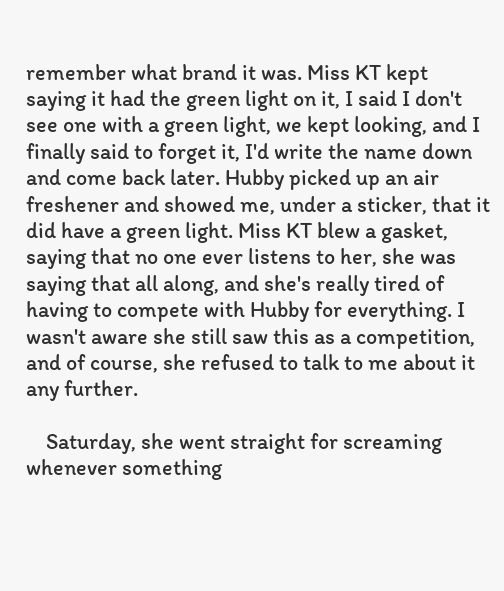remember what brand it was. Miss KT kept saying it had the green light on it, I said I don't see one with a green light, we kept looking, and I finally said to forget it, I'd write the name down and come back later. Hubby picked up an air freshener and showed me, under a sticker, that it did have a green light. Miss KT blew a gasket, saying that no one ever listens to her, she was saying that all along, and she's really tired of having to compete with Hubby for everything. I wasn't aware she still saw this as a competition, and of course, she refused to talk to me about it any further.

    Saturday, she went straight for screaming whenever something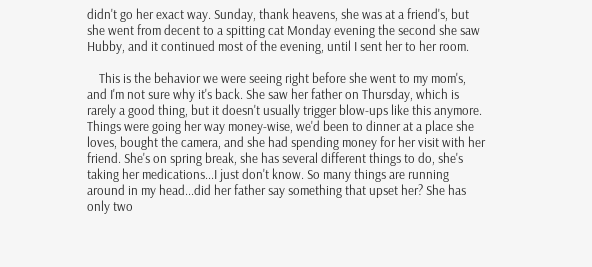didn't go her exact way. Sunday, thank heavens, she was at a friend's, but she went from decent to a spitting cat Monday evening the second she saw Hubby, and it continued most of the evening, until I sent her to her room.

    This is the behavior we were seeing right before she went to my mom's, and I'm not sure why it's back. She saw her father on Thursday, which is rarely a good thing, but it doesn't usually trigger blow-ups like this anymore. Things were going her way money-wise, we'd been to dinner at a place she loves, bought the camera, and she had spending money for her visit with her friend. She's on spring break, she has several different things to do, she's taking her medications...I just don't know. So many things are running around in my head...did her father say something that upset her? She has only two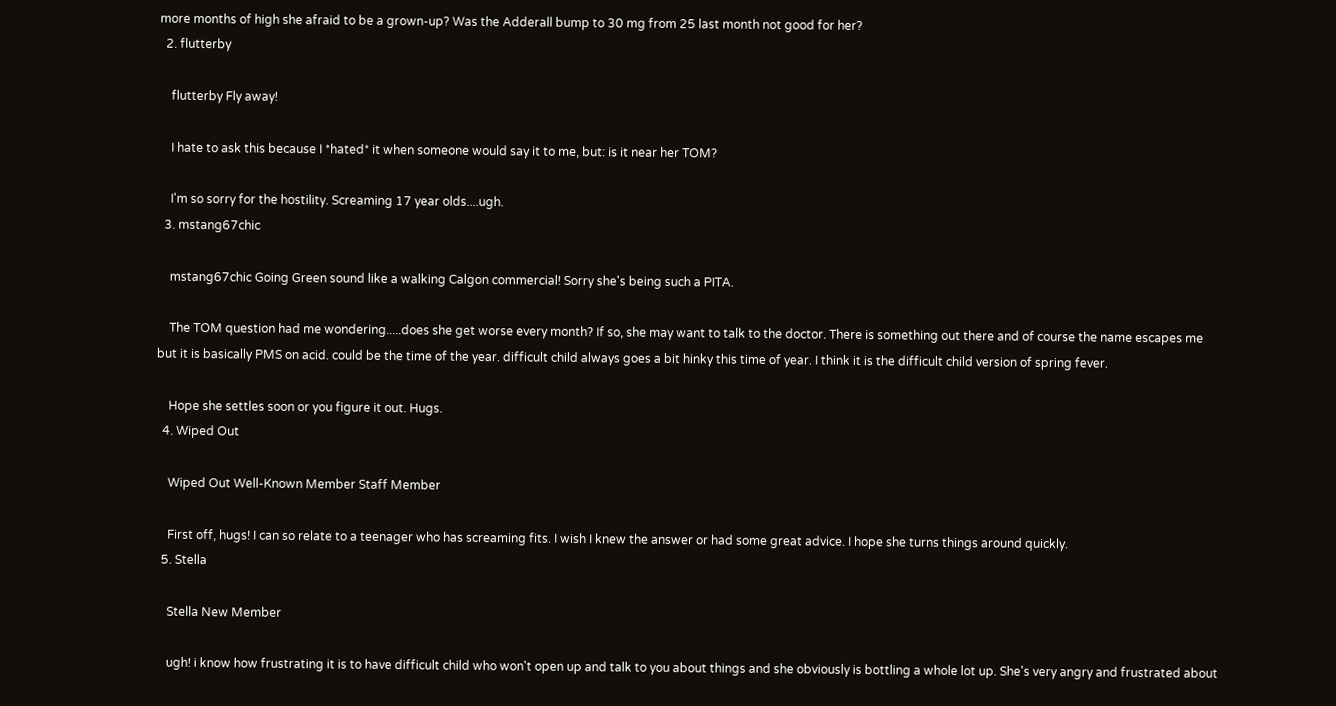more months of high she afraid to be a grown-up? Was the Adderall bump to 30 mg from 25 last month not good for her?
  2. flutterby

    flutterby Fly away!

    I hate to ask this because I *hated* it when someone would say it to me, but: is it near her TOM?

    I'm so sorry for the hostility. Screaming 17 year olds....ugh.
  3. mstang67chic

    mstang67chic Going Green sound like a walking Calgon commercial! Sorry she's being such a PITA.

    The TOM question had me wondering.....does she get worse every month? If so, she may want to talk to the doctor. There is something out there and of course the name escapes me but it is basically PMS on acid. could be the time of the year. difficult child always goes a bit hinky this time of year. I think it is the difficult child version of spring fever.

    Hope she settles soon or you figure it out. Hugs.
  4. Wiped Out

    Wiped Out Well-Known Member Staff Member

    First off, hugs! I can so relate to a teenager who has screaming fits. I wish I knew the answer or had some great advice. I hope she turns things around quickly.
  5. Stella

    Stella New Member

    ugh! i know how frustrating it is to have difficult child who won't open up and talk to you about things and she obviously is bottling a whole lot up. She's very angry and frustrated about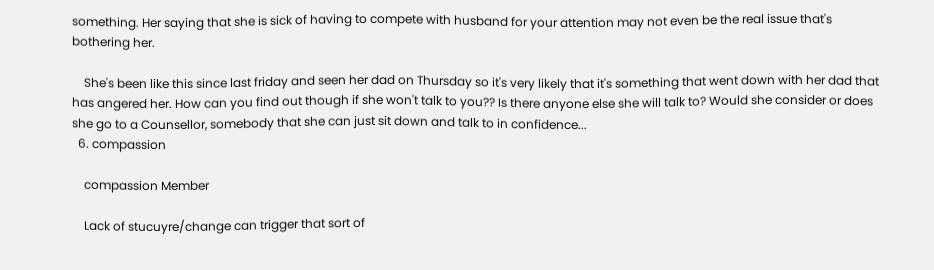something. Her saying that she is sick of having to compete with husband for your attention may not even be the real issue that's bothering her.

    She's been like this since last friday and seen her dad on Thursday so it's very likely that it's something that went down with her dad that has angered her. How can you find out though if she won't talk to you?? Is there anyone else she will talk to? Would she consider or does she go to a Counsellor, somebody that she can just sit down and talk to in confidence...
  6. compassion

    compassion Member

    Lack of stucuyre/change can trigger that sort of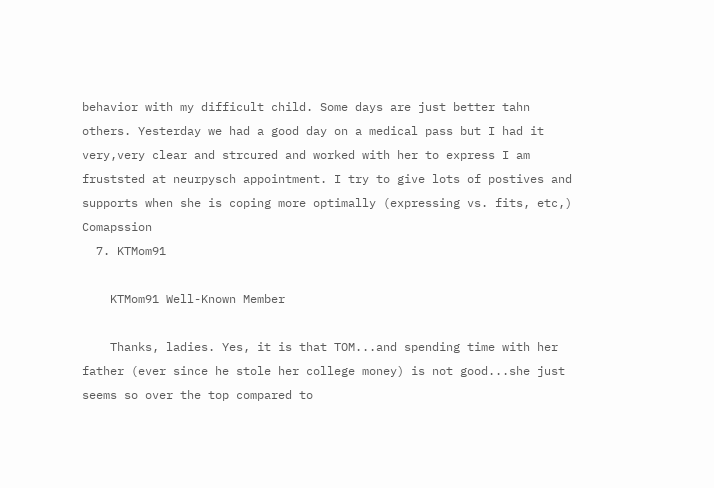behavior with my difficult child. Some days are just better tahn others. Yesterday we had a good day on a medical pass but I had it very,very clear and strcured and worked with her to express I am fruststed at neurpysch appointment. I try to give lots of postives and supports when she is coping more optimally (expressing vs. fits, etc,) Comapssion
  7. KTMom91

    KTMom91 Well-Known Member

    Thanks, ladies. Yes, it is that TOM...and spending time with her father (ever since he stole her college money) is not good...she just seems so over the top compared to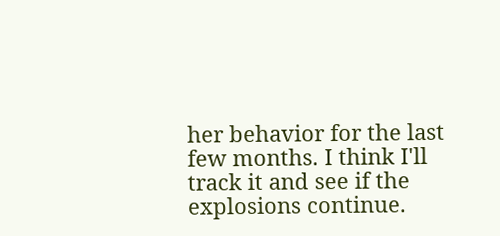her behavior for the last few months. I think I'll track it and see if the explosions continue.